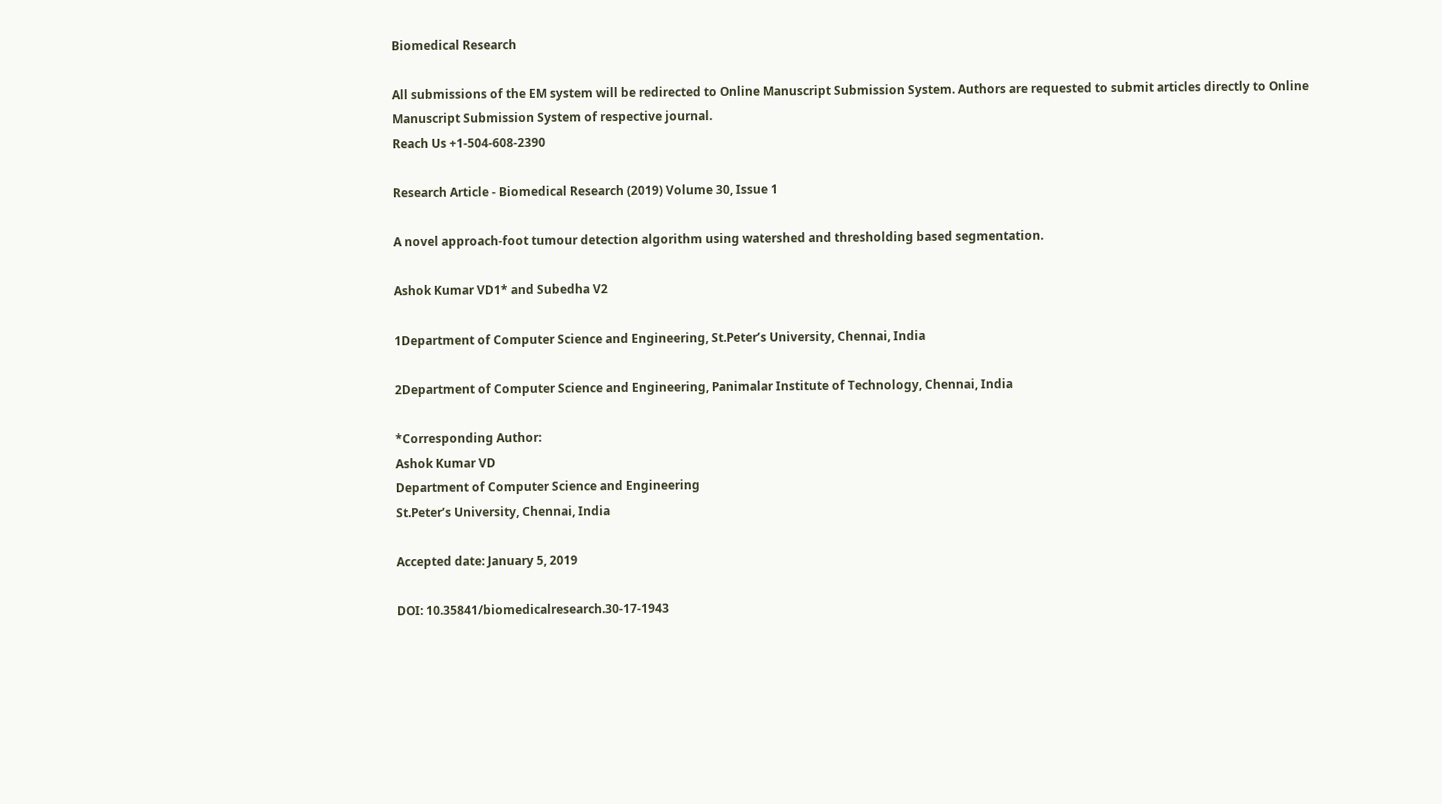Biomedical Research

All submissions of the EM system will be redirected to Online Manuscript Submission System. Authors are requested to submit articles directly to Online Manuscript Submission System of respective journal.
Reach Us +1-504-608-2390

Research Article - Biomedical Research (2019) Volume 30, Issue 1

A novel approach-foot tumour detection algorithm using watershed and thresholding based segmentation.

Ashok Kumar VD1* and Subedha V2

1Department of Computer Science and Engineering, St.Peter’s University, Chennai, India

2Department of Computer Science and Engineering, Panimalar Institute of Technology, Chennai, India

*Corresponding Author:
Ashok Kumar VD
Department of Computer Science and Engineering
St.Peter’s University, Chennai, India

Accepted date: January 5, 2019

DOI: 10.35841/biomedicalresearch.30-17-1943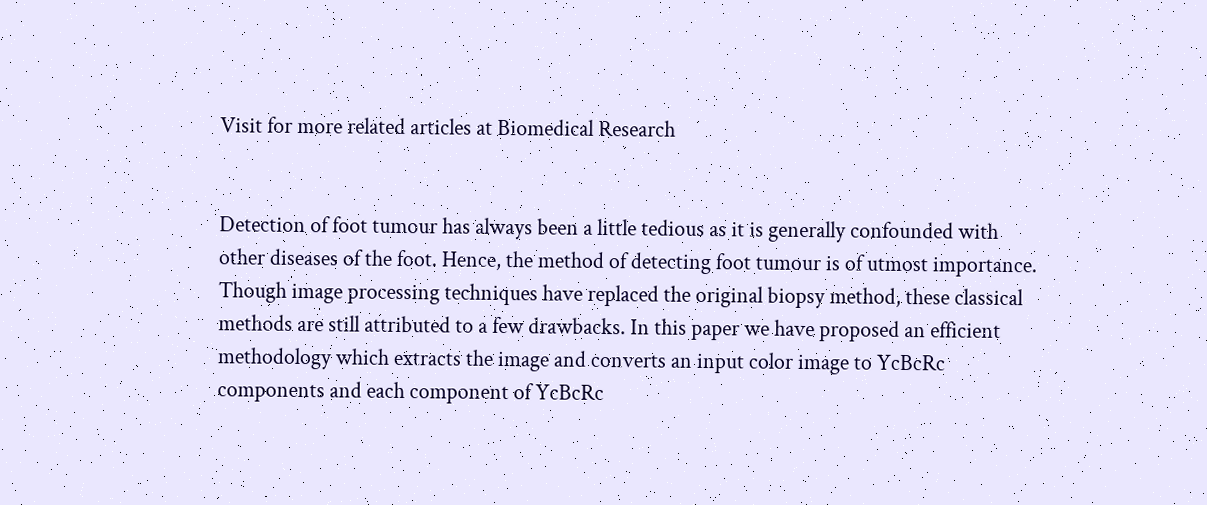Visit for more related articles at Biomedical Research


Detection of foot tumour has always been a little tedious as it is generally confounded with other diseases of the foot. Hence, the method of detecting foot tumour is of utmost importance. Though image processing techniques have replaced the original biopsy method, these classical methods are still attributed to a few drawbacks. In this paper we have proposed an efficient methodology which extracts the image and converts an input color image to YcBcRc components and each component of YcBcRc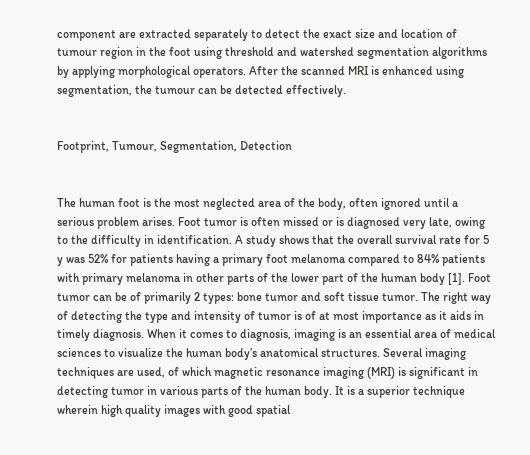component are extracted separately to detect the exact size and location of tumour region in the foot using threshold and watershed segmentation algorithms by applying morphological operators. After the scanned MRI is enhanced using segmentation, the tumour can be detected effectively.


Footprint, Tumour, Segmentation, Detection


The human foot is the most neglected area of the body, often ignored until a serious problem arises. Foot tumor is often missed or is diagnosed very late, owing to the difficulty in identification. A study shows that the overall survival rate for 5 y was 52% for patients having a primary foot melanoma compared to 84% patients with primary melanoma in other parts of the lower part of the human body [1]. Foot tumor can be of primarily 2 types: bone tumor and soft tissue tumor. The right way of detecting the type and intensity of tumor is of at most importance as it aids in timely diagnosis. When it comes to diagnosis, imaging is an essential area of medical sciences to visualize the human body’s anatomical structures. Several imaging techniques are used, of which magnetic resonance imaging (MRI) is significant in detecting tumor in various parts of the human body. It is a superior technique wherein high quality images with good spatial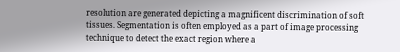resolution are generated depicting a magnificent discrimination of soft tissues. Segmentation is often employed as a part of image processing technique to detect the exact region where a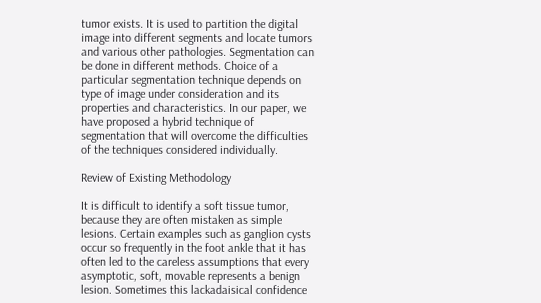tumor exists. It is used to partition the digital image into different segments and locate tumors and various other pathologies. Segmentation can be done in different methods. Choice of a particular segmentation technique depends on type of image under consideration and its properties and characteristics. In our paper, we have proposed a hybrid technique of segmentation that will overcome the difficulties of the techniques considered individually.

Review of Existing Methodology

It is difficult to identify a soft tissue tumor, because they are often mistaken as simple lesions. Certain examples such as ganglion cysts occur so frequently in the foot ankle that it has often led to the careless assumptions that every asymptotic, soft, movable represents a benign lesion. Sometimes this lackadaisical confidence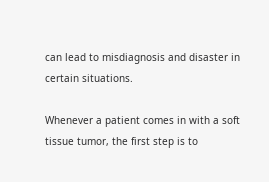can lead to misdiagnosis and disaster in certain situations.

Whenever a patient comes in with a soft tissue tumor, the first step is to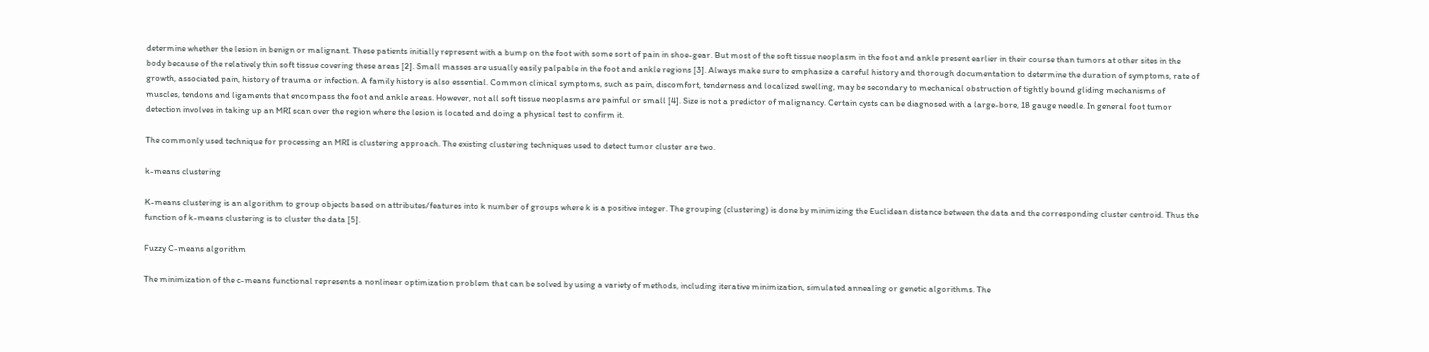determine whether the lesion in benign or malignant. These patients initially represent with a bump on the foot with some sort of pain in shoe-gear. But most of the soft tissue neoplasm in the foot and ankle present earlier in their course than tumors at other sites in the body because of the relatively thin soft tissue covering these areas [2]. Small masses are usually easily palpable in the foot and ankle regions [3]. Always make sure to emphasize a careful history and thorough documentation to determine the duration of symptoms, rate of growth, associated pain, history of trauma or infection. A family history is also essential. Common clinical symptoms, such as pain, discomfort, tenderness and localized swelling, may be secondary to mechanical obstruction of tightly bound gliding mechanisms of muscles, tendons and ligaments that encompass the foot and ankle areas. However, not all soft tissue neoplasms are painful or small [4]. Size is not a predictor of malignancy. Certain cysts can be diagnosed with a large-bore, 18 gauge needle. In general foot tumor detection involves in taking up an MRI scan over the region where the lesion is located and doing a physical test to confirm it.

The commonly used technique for processing an MRI is clustering approach. The existing clustering techniques used to detect tumor cluster are two.

k-means clustering

K-means clustering is an algorithm to group objects based on attributes/features into k number of groups where k is a positive integer. The grouping (clustering) is done by minimizing the Euclidean distance between the data and the corresponding cluster centroid. Thus the function of k-means clustering is to cluster the data [5].

Fuzzy C-means algorithm

The minimization of the c-means functional represents a nonlinear optimization problem that can be solved by using a variety of methods, including iterative minimization, simulated annealing or genetic algorithms. The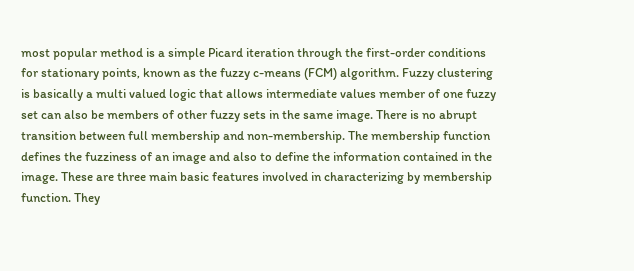most popular method is a simple Picard iteration through the first-order conditions for stationary points, known as the fuzzy c-means (FCM) algorithm. Fuzzy clustering is basically a multi valued logic that allows intermediate values member of one fuzzy set can also be members of other fuzzy sets in the same image. There is no abrupt transition between full membership and non-membership. The membership function defines the fuzziness of an image and also to define the information contained in the image. These are three main basic features involved in characterizing by membership function. They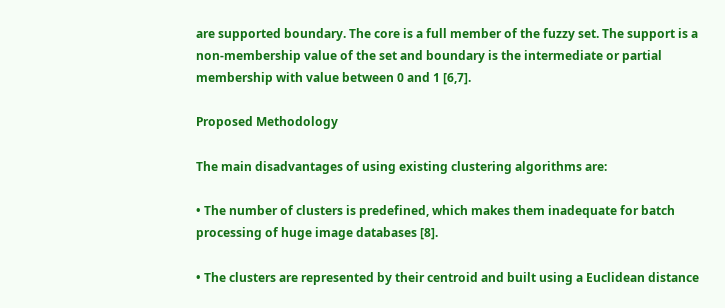are supported boundary. The core is a full member of the fuzzy set. The support is a non-membership value of the set and boundary is the intermediate or partial membership with value between 0 and 1 [6,7].

Proposed Methodology

The main disadvantages of using existing clustering algorithms are:

• The number of clusters is predefined, which makes them inadequate for batch processing of huge image databases [8].

• The clusters are represented by their centroid and built using a Euclidean distance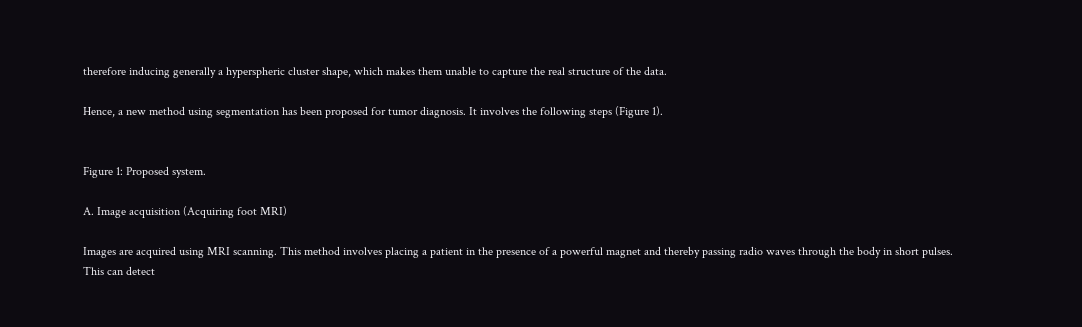therefore inducing generally a hyperspheric cluster shape, which makes them unable to capture the real structure of the data.

Hence, a new method using segmentation has been proposed for tumor diagnosis. It involves the following steps (Figure 1).


Figure 1: Proposed system.

A. Image acquisition (Acquiring foot MRI)

Images are acquired using MRI scanning. This method involves placing a patient in the presence of a powerful magnet and thereby passing radio waves through the body in short pulses. This can detect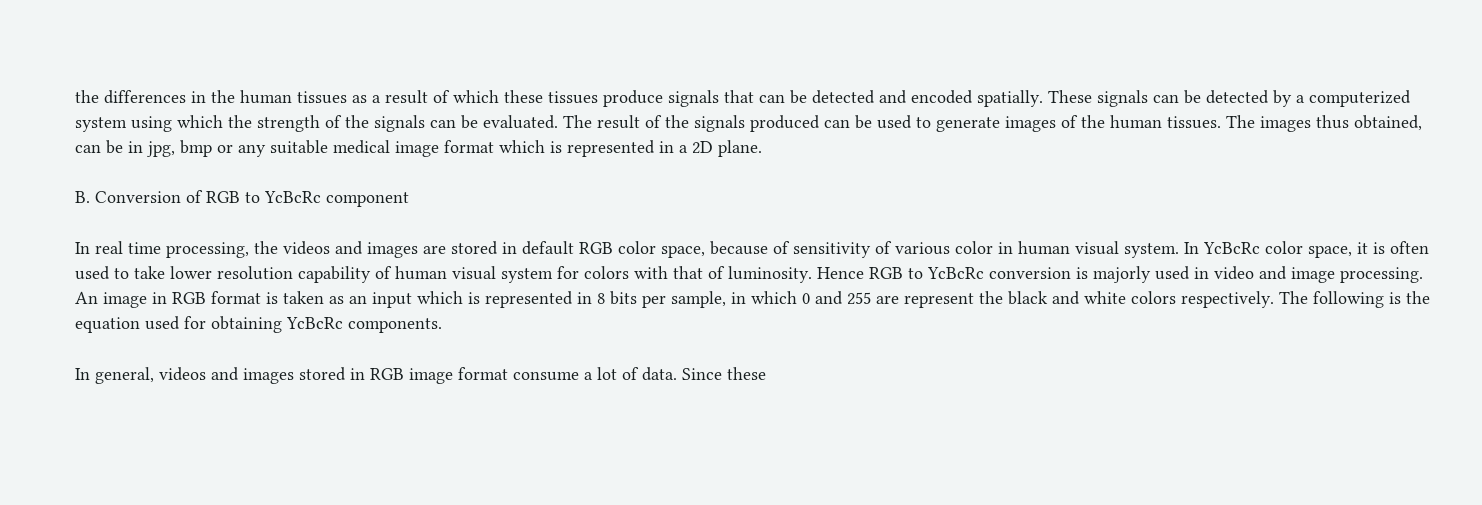the differences in the human tissues as a result of which these tissues produce signals that can be detected and encoded spatially. These signals can be detected by a computerized system using which the strength of the signals can be evaluated. The result of the signals produced can be used to generate images of the human tissues. The images thus obtained, can be in jpg, bmp or any suitable medical image format which is represented in a 2D plane.

B. Conversion of RGB to YcBcRc component

In real time processing, the videos and images are stored in default RGB color space, because of sensitivity of various color in human visual system. In YcBcRc color space, it is often used to take lower resolution capability of human visual system for colors with that of luminosity. Hence RGB to YcBcRc conversion is majorly used in video and image processing. An image in RGB format is taken as an input which is represented in 8 bits per sample, in which 0 and 255 are represent the black and white colors respectively. The following is the equation used for obtaining YcBcRc components.

In general, videos and images stored in RGB image format consume a lot of data. Since these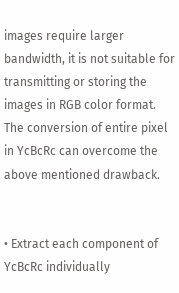images require larger bandwidth, it is not suitable for transmitting or storing the images in RGB color format. The conversion of entire pixel in YcBcRc can overcome the above mentioned drawback.


• Extract each component of YcBcRc individually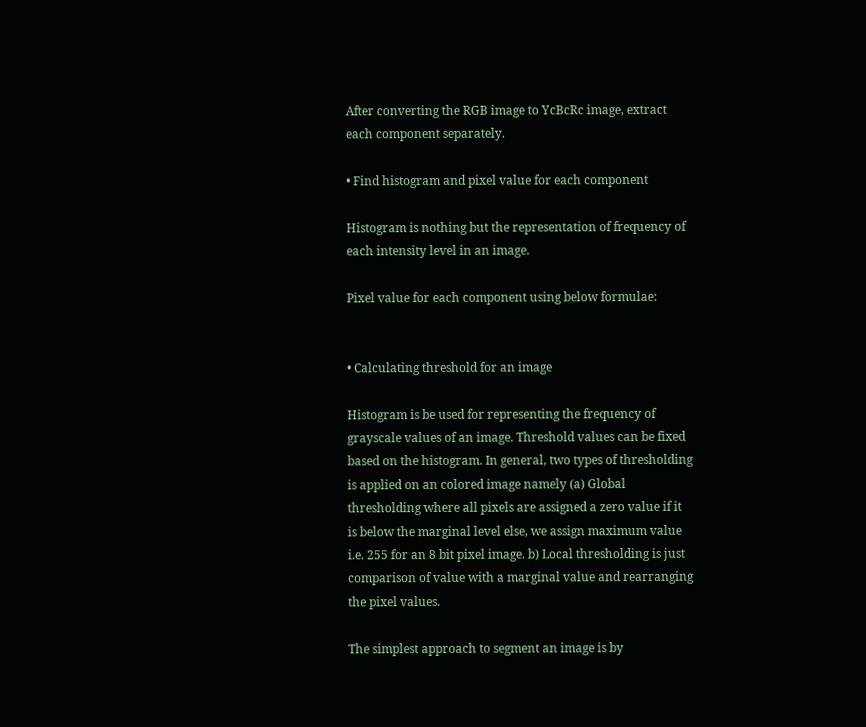After converting the RGB image to YcBcRc image, extract each component separately.

• Find histogram and pixel value for each component

Histogram is nothing but the representation of frequency of each intensity level in an image.

Pixel value for each component using below formulae:


• Calculating threshold for an image

Histogram is be used for representing the frequency of grayscale values of an image. Threshold values can be fixed based on the histogram. In general, two types of thresholding is applied on an colored image namely (a) Global thresholding where all pixels are assigned a zero value if it is below the marginal level else, we assign maximum value i.e. 255 for an 8 bit pixel image. b) Local thresholding is just comparison of value with a marginal value and rearranging the pixel values.

The simplest approach to segment an image is by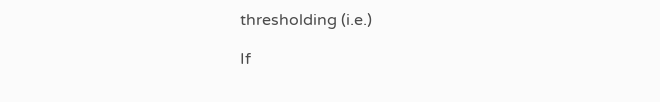thresholding (i.e.)

If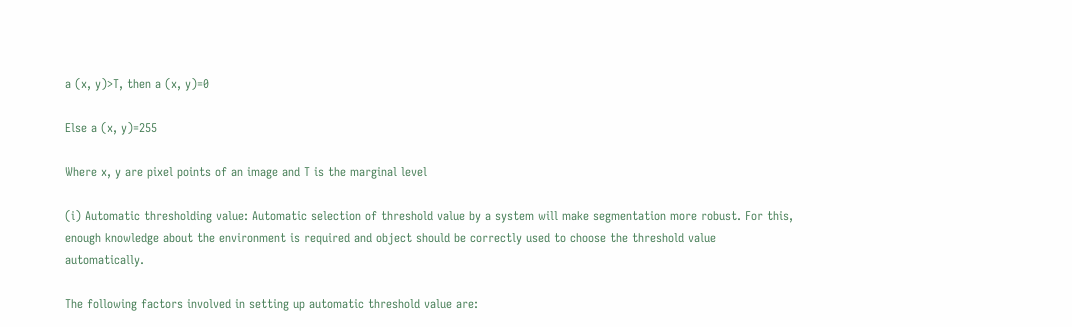a (x, y)>T, then a (x, y)=0

Else a (x, y)=255

Where x, y are pixel points of an image and T is the marginal level

(i) Automatic thresholding value: Automatic selection of threshold value by a system will make segmentation more robust. For this, enough knowledge about the environment is required and object should be correctly used to choose the threshold value automatically.

The following factors involved in setting up automatic threshold value are: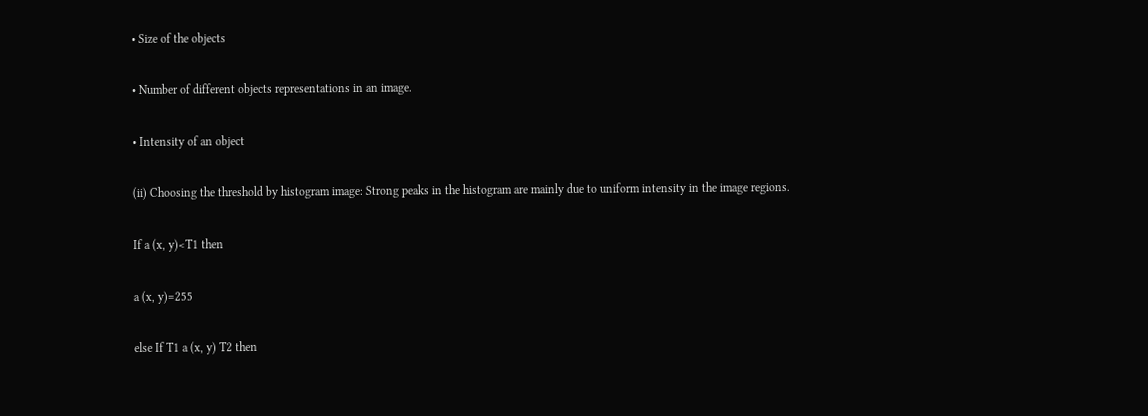• Size of the objects

• Number of different objects representations in an image.

• Intensity of an object

(ii) Choosing the threshold by histogram image: Strong peaks in the histogram are mainly due to uniform intensity in the image regions.

If a (x, y)<T1 then

a (x, y)=255

else If T1 a (x, y) T2 then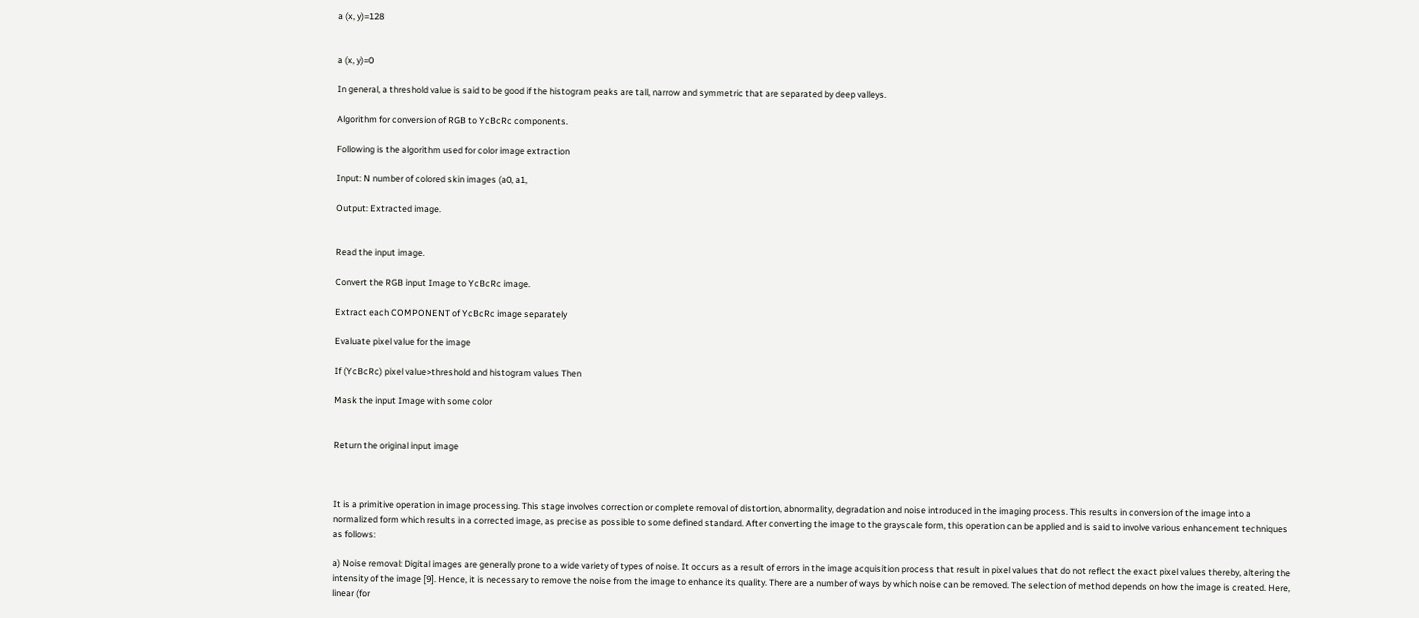a (x, y)=128


a (x, y)=0

In general, a threshold value is said to be good if the histogram peaks are tall, narrow and symmetric that are separated by deep valleys.

Algorithm for conversion of RGB to YcBcRc components.

Following is the algorithm used for color image extraction

Input: N number of colored skin images (a0, a1,

Output: Extracted image.


Read the input image.

Convert the RGB input Image to YcBcRc image.

Extract each COMPONENT of YcBcRc image separately

Evaluate pixel value for the image

If (YcBcRc) pixel value>threshold and histogram values Then

Mask the input Image with some color


Return the original input image



It is a primitive operation in image processing. This stage involves correction or complete removal of distortion, abnormality, degradation and noise introduced in the imaging process. This results in conversion of the image into a normalized form which results in a corrected image, as precise as possible to some defined standard. After converting the image to the grayscale form, this operation can be applied and is said to involve various enhancement techniques as follows:

a) Noise removal: Digital images are generally prone to a wide variety of types of noise. It occurs as a result of errors in the image acquisition process that result in pixel values that do not reflect the exact pixel values thereby, altering the intensity of the image [9]. Hence, it is necessary to remove the noise from the image to enhance its quality. There are a number of ways by which noise can be removed. The selection of method depends on how the image is created. Here, linear (for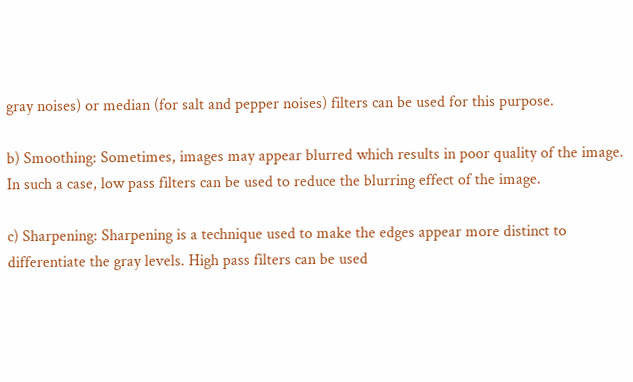gray noises) or median (for salt and pepper noises) filters can be used for this purpose.

b) Smoothing: Sometimes, images may appear blurred which results in poor quality of the image. In such a case, low pass filters can be used to reduce the blurring effect of the image.

c) Sharpening: Sharpening is a technique used to make the edges appear more distinct to differentiate the gray levels. High pass filters can be used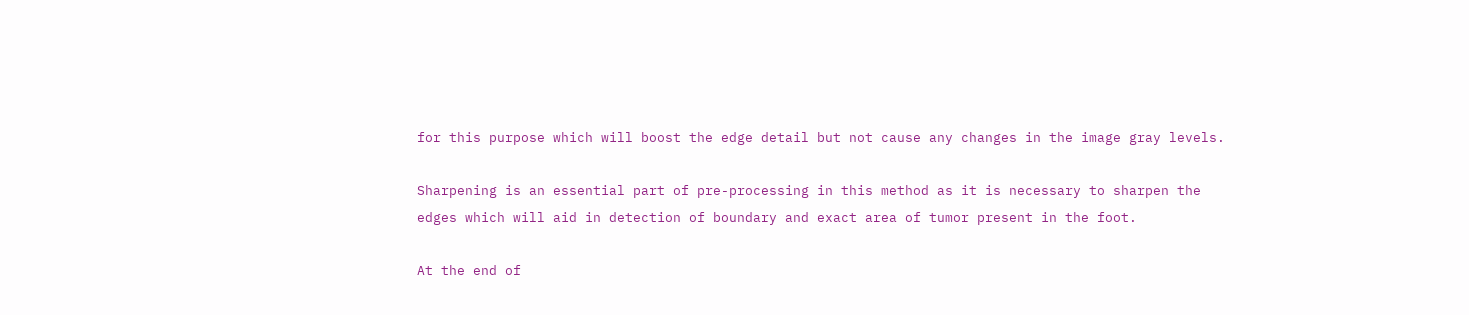for this purpose which will boost the edge detail but not cause any changes in the image gray levels.

Sharpening is an essential part of pre-processing in this method as it is necessary to sharpen the edges which will aid in detection of boundary and exact area of tumor present in the foot.

At the end of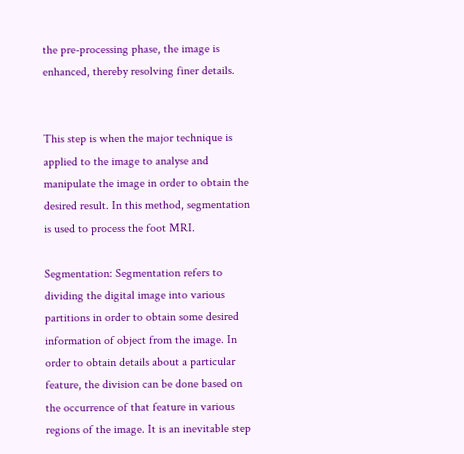the pre-processing phase, the image is enhanced, thereby resolving finer details.


This step is when the major technique is applied to the image to analyse and manipulate the image in order to obtain the desired result. In this method, segmentation is used to process the foot MRI.

Segmentation: Segmentation refers to dividing the digital image into various partitions in order to obtain some desired information of object from the image. In order to obtain details about a particular feature, the division can be done based on the occurrence of that feature in various regions of the image. It is an inevitable step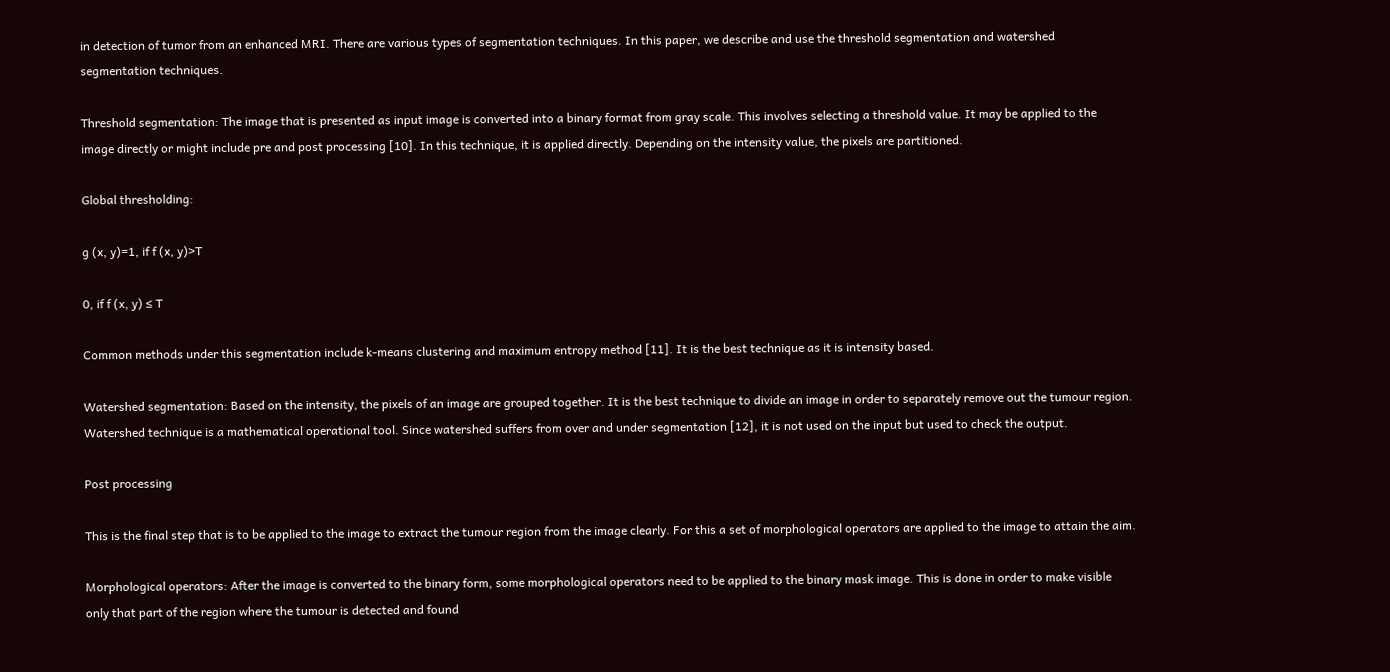in detection of tumor from an enhanced MRI. There are various types of segmentation techniques. In this paper, we describe and use the threshold segmentation and watershed segmentation techniques.

Threshold segmentation: The image that is presented as input image is converted into a binary format from gray scale. This involves selecting a threshold value. It may be applied to the image directly or might include pre and post processing [10]. In this technique, it is applied directly. Depending on the intensity value, the pixels are partitioned.

Global thresholding:

g (x, y)=1, if f (x, y)>T

0, if f (x, y) ≤ T

Common methods under this segmentation include k-means clustering and maximum entropy method [11]. It is the best technique as it is intensity based.

Watershed segmentation: Based on the intensity, the pixels of an image are grouped together. It is the best technique to divide an image in order to separately remove out the tumour region. Watershed technique is a mathematical operational tool. Since watershed suffers from over and under segmentation [12], it is not used on the input but used to check the output.

Post processing

This is the final step that is to be applied to the image to extract the tumour region from the image clearly. For this a set of morphological operators are applied to the image to attain the aim.

Morphological operators: After the image is converted to the binary form, some morphological operators need to be applied to the binary mask image. This is done in order to make visible only that part of the region where the tumour is detected and found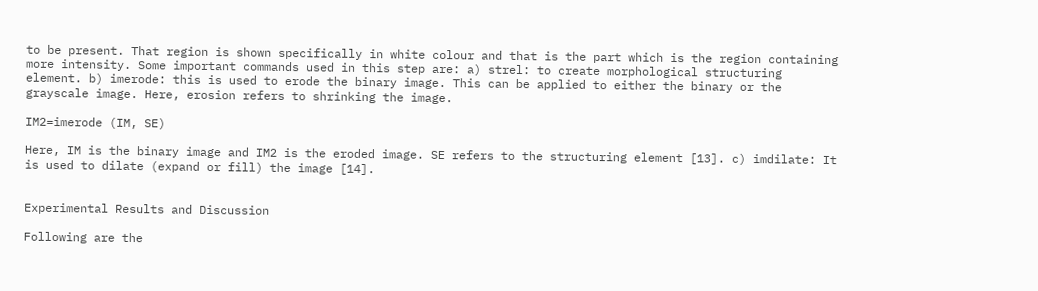to be present. That region is shown specifically in white colour and that is the part which is the region containing more intensity. Some important commands used in this step are: a) strel: to create morphological structuring element. b) imerode: this is used to erode the binary image. This can be applied to either the binary or the grayscale image. Here, erosion refers to shrinking the image.

IM2=imerode (IM, SE)

Here, IM is the binary image and IM2 is the eroded image. SE refers to the structuring element [13]. c) imdilate: It is used to dilate (expand or fill) the image [14].


Experimental Results and Discussion

Following are the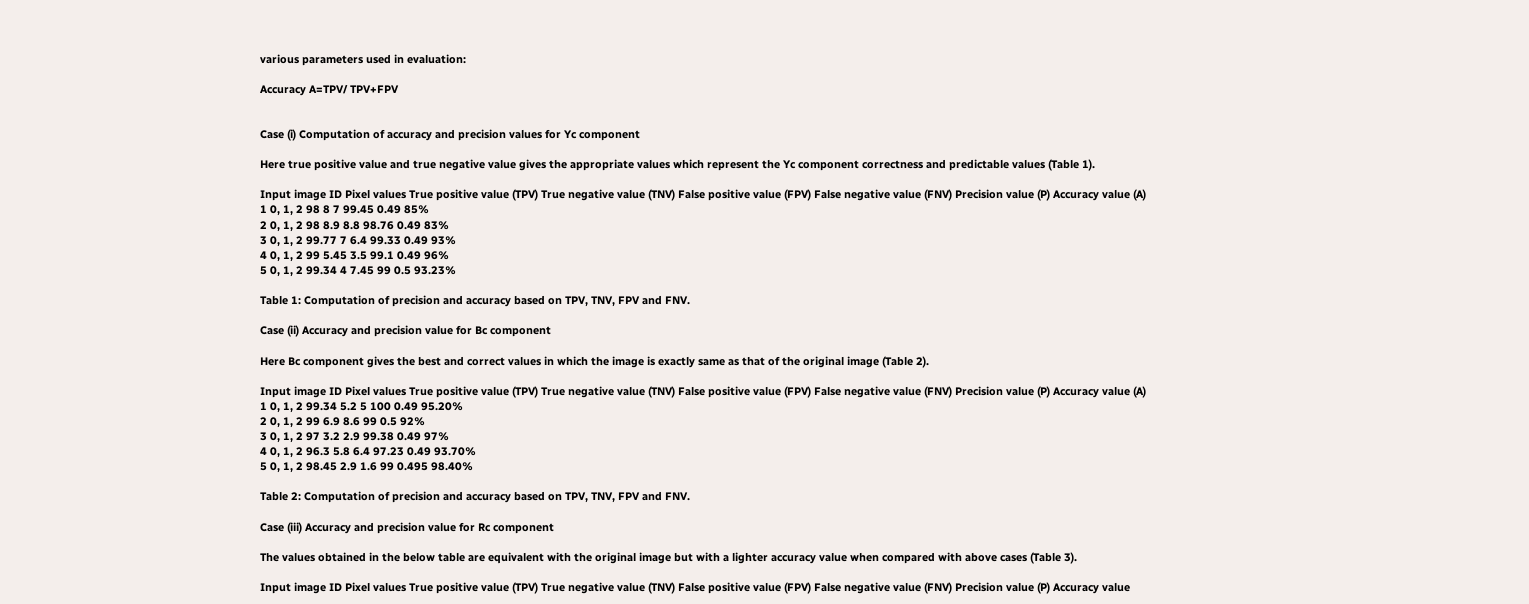various parameters used in evaluation:

Accuracy A=TPV/ TPV+FPV


Case (i) Computation of accuracy and precision values for Yc component

Here true positive value and true negative value gives the appropriate values which represent the Yc component correctness and predictable values (Table 1).

Input image ID Pixel values True positive value (TPV) True negative value (TNV) False positive value (FPV) False negative value (FNV) Precision value (P) Accuracy value (A)
1 0, 1, 2 98 8 7 99.45 0.49 85%
2 0, 1, 2 98 8.9 8.8 98.76 0.49 83%
3 0, 1, 2 99.77 7 6.4 99.33 0.49 93%
4 0, 1, 2 99 5.45 3.5 99.1 0.49 96%
5 0, 1, 2 99.34 4 7.45 99 0.5 93.23%

Table 1: Computation of precision and accuracy based on TPV, TNV, FPV and FNV.

Case (ii) Accuracy and precision value for Bc component

Here Bc component gives the best and correct values in which the image is exactly same as that of the original image (Table 2).

Input image ID Pixel values True positive value (TPV) True negative value (TNV) False positive value (FPV) False negative value (FNV) Precision value (P) Accuracy value (A)
1 0, 1, 2 99.34 5.2 5 100 0.49 95.20%
2 0, 1, 2 99 6.9 8.6 99 0.5 92%
3 0, 1, 2 97 3.2 2.9 99.38 0.49 97%
4 0, 1, 2 96.3 5.8 6.4 97.23 0.49 93.70%
5 0, 1, 2 98.45 2.9 1.6 99 0.495 98.40%

Table 2: Computation of precision and accuracy based on TPV, TNV, FPV and FNV.

Case (iii) Accuracy and precision value for Rc component

The values obtained in the below table are equivalent with the original image but with a lighter accuracy value when compared with above cases (Table 3).

Input image ID Pixel values True positive value (TPV) True negative value (TNV) False positive value (FPV) False negative value (FNV) Precision value (P) Accuracy value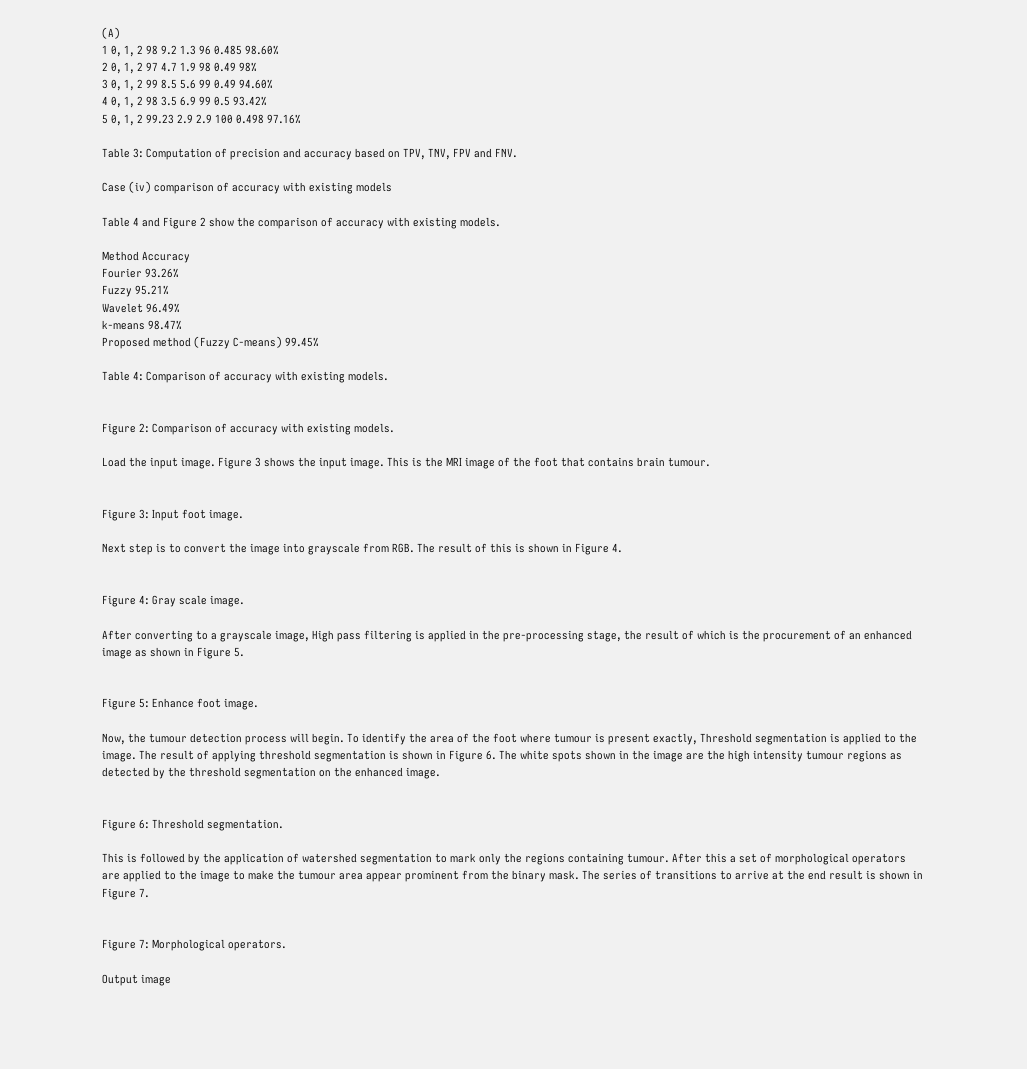(A)
1 0, 1, 2 98 9.2 1.3 96 0.485 98.60%
2 0, 1, 2 97 4.7 1.9 98 0.49 98%
3 0, 1, 2 99 8.5 5.6 99 0.49 94.60%
4 0, 1, 2 98 3.5 6.9 99 0.5 93.42%
5 0, 1, 2 99.23 2.9 2.9 100 0.498 97.16%

Table 3: Computation of precision and accuracy based on TPV, TNV, FPV and FNV.

Case (iv) comparison of accuracy with existing models

Table 4 and Figure 2 show the comparison of accuracy with existing models.

Method Accuracy
Fourier 93.26%
Fuzzy 95.21%
Wavelet 96.49%
k-means 98.47%
Proposed method (Fuzzy C-means) 99.45%

Table 4: Comparison of accuracy with existing models.


Figure 2: Comparison of accuracy with existing models.

Load the input image. Figure 3 shows the input image. This is the MRI image of the foot that contains brain tumour.


Figure 3: Input foot image.

Next step is to convert the image into grayscale from RGB. The result of this is shown in Figure 4.


Figure 4: Gray scale image.

After converting to a grayscale image, High pass filtering is applied in the pre-processing stage, the result of which is the procurement of an enhanced image as shown in Figure 5.


Figure 5: Enhance foot image.

Now, the tumour detection process will begin. To identify the area of the foot where tumour is present exactly, Threshold segmentation is applied to the image. The result of applying threshold segmentation is shown in Figure 6. The white spots shown in the image are the high intensity tumour regions as detected by the threshold segmentation on the enhanced image.


Figure 6: Threshold segmentation.

This is followed by the application of watershed segmentation to mark only the regions containing tumour. After this a set of morphological operators are applied to the image to make the tumour area appear prominent from the binary mask. The series of transitions to arrive at the end result is shown in Figure 7.


Figure 7: Morphological operators.

Output image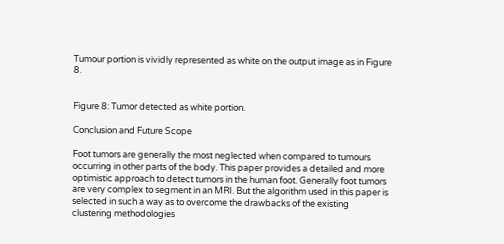Tumour portion is vividly represented as white on the output image as in Figure 8.


Figure 8: Tumor detected as white portion.

Conclusion and Future Scope

Foot tumors are generally the most neglected when compared to tumours occurring in other parts of the body. This paper provides a detailed and more optimistic approach to detect tumors in the human foot. Generally foot tumors are very complex to segment in an MRI. But the algorithm used in this paper is selected in such a way as to overcome the drawbacks of the existing clustering methodologies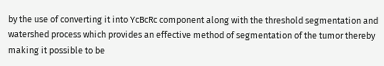by the use of converting it into YcBcRc component along with the threshold segmentation and watershed process which provides an effective method of segmentation of the tumor thereby making it possible to be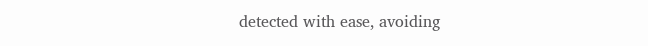detected with ease, avoiding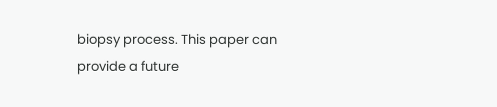biopsy process. This paper can provide a future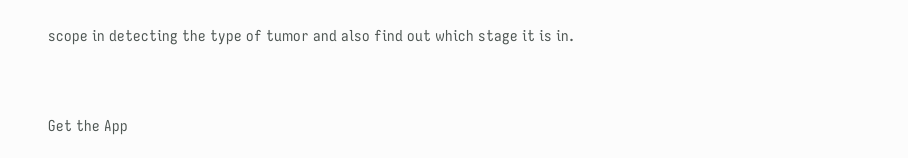scope in detecting the type of tumor and also find out which stage it is in.


Get the App